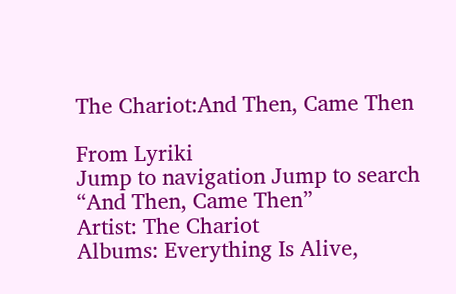The Chariot:And Then, Came Then

From Lyriki
Jump to navigation Jump to search
“And Then, Came Then”
Artist: The Chariot
Albums: Everything Is Alive,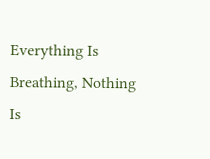Everything Is Breathing, Nothing Is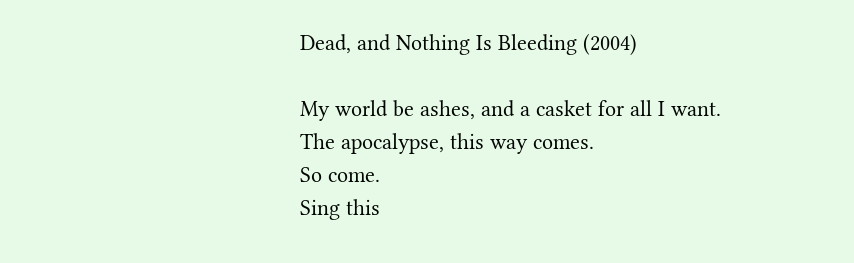Dead, and Nothing Is Bleeding (2004)

My world be ashes, and a casket for all I want.
The apocalypse, this way comes.
So come.
Sing this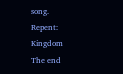song.
Repent: Kingdom
The end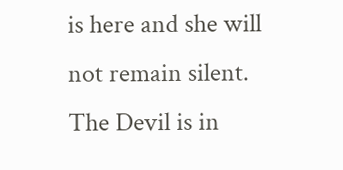is here and she will not remain silent.
The Devil is in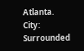Atlanta.
City: Surrounded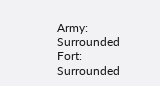Army: Surrounded
Fort: Surrounded